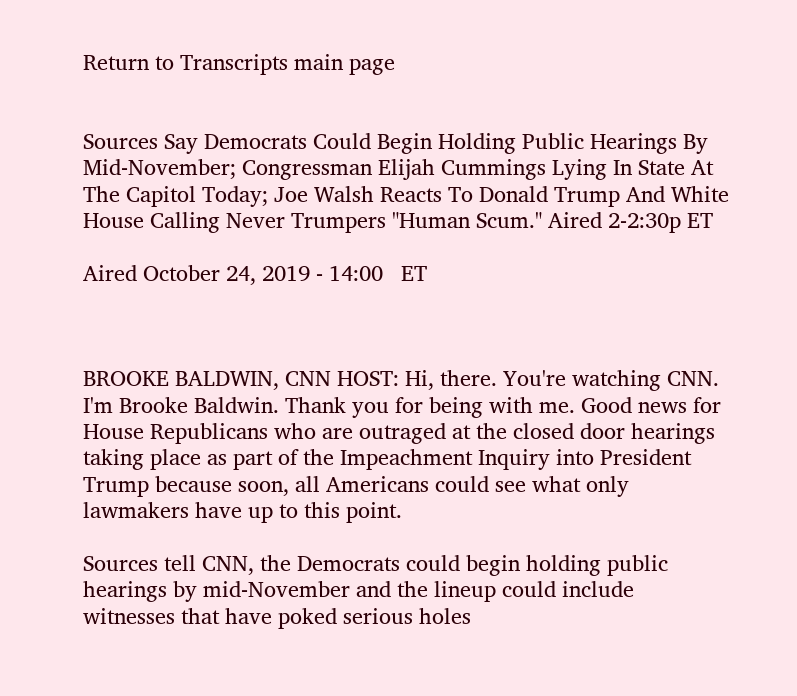Return to Transcripts main page


Sources Say Democrats Could Begin Holding Public Hearings By Mid-November; Congressman Elijah Cummings Lying In State At The Capitol Today; Joe Walsh Reacts To Donald Trump And White House Calling Never Trumpers "Human Scum." Aired 2-2:30p ET

Aired October 24, 2019 - 14:00   ET



BROOKE BALDWIN, CNN HOST: Hi, there. You're watching CNN. I'm Brooke Baldwin. Thank you for being with me. Good news for House Republicans who are outraged at the closed door hearings taking place as part of the Impeachment Inquiry into President Trump because soon, all Americans could see what only lawmakers have up to this point.

Sources tell CNN, the Democrats could begin holding public hearings by mid-November and the lineup could include witnesses that have poked serious holes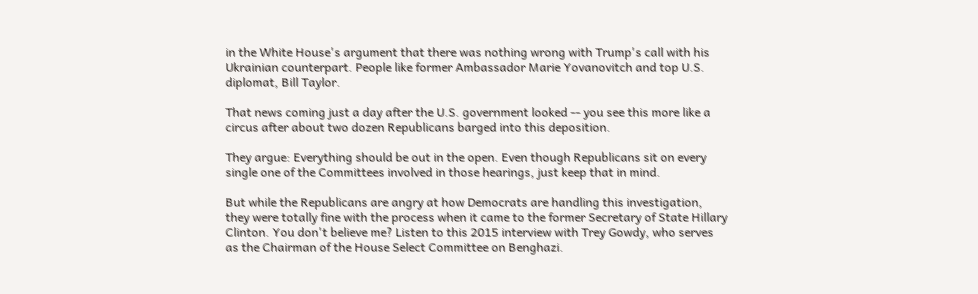in the White House's argument that there was nothing wrong with Trump's call with his Ukrainian counterpart. People like former Ambassador Marie Yovanovitch and top U.S. diplomat, Bill Taylor.

That news coming just a day after the U.S. government looked -- you see this more like a circus after about two dozen Republicans barged into this deposition.

They argue: Everything should be out in the open. Even though Republicans sit on every single one of the Committees involved in those hearings, just keep that in mind.

But while the Republicans are angry at how Democrats are handling this investigation, they were totally fine with the process when it came to the former Secretary of State Hillary Clinton. You don't believe me? Listen to this 2015 interview with Trey Gowdy, who serves as the Chairman of the House Select Committee on Benghazi.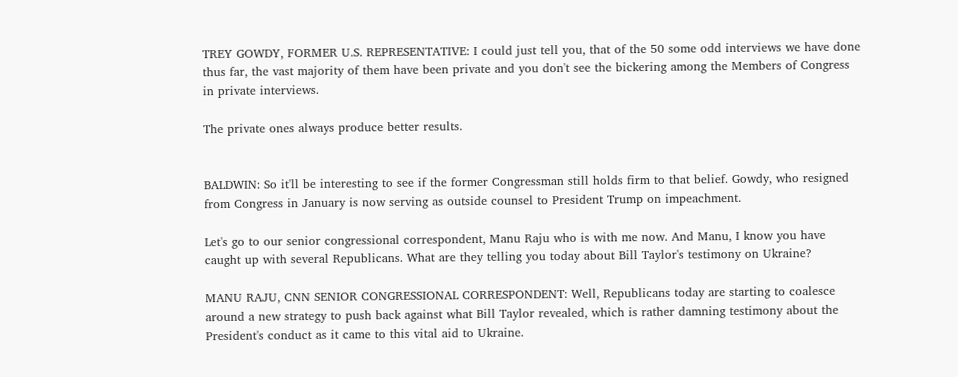TREY GOWDY, FORMER U.S. REPRESENTATIVE: I could just tell you, that of the 50 some odd interviews we have done thus far, the vast majority of them have been private and you don't see the bickering among the Members of Congress in private interviews.

The private ones always produce better results.


BALDWIN: So it'll be interesting to see if the former Congressman still holds firm to that belief. Gowdy, who resigned from Congress in January is now serving as outside counsel to President Trump on impeachment.

Let's go to our senior congressional correspondent, Manu Raju who is with me now. And Manu, I know you have caught up with several Republicans. What are they telling you today about Bill Taylor's testimony on Ukraine?

MANU RAJU, CNN SENIOR CONGRESSIONAL CORRESPONDENT: Well, Republicans today are starting to coalesce around a new strategy to push back against what Bill Taylor revealed, which is rather damning testimony about the President's conduct as it came to this vital aid to Ukraine.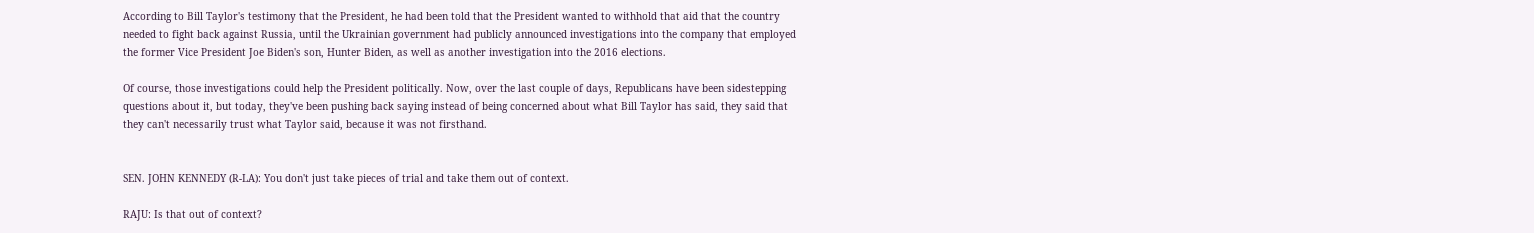According to Bill Taylor's testimony that the President, he had been told that the President wanted to withhold that aid that the country needed to fight back against Russia, until the Ukrainian government had publicly announced investigations into the company that employed the former Vice President Joe Biden's son, Hunter Biden, as well as another investigation into the 2016 elections.

Of course, those investigations could help the President politically. Now, over the last couple of days, Republicans have been sidestepping questions about it, but today, they've been pushing back saying instead of being concerned about what Bill Taylor has said, they said that they can't necessarily trust what Taylor said, because it was not firsthand.


SEN. JOHN KENNEDY (R-LA): You don't just take pieces of trial and take them out of context.

RAJU: Is that out of context?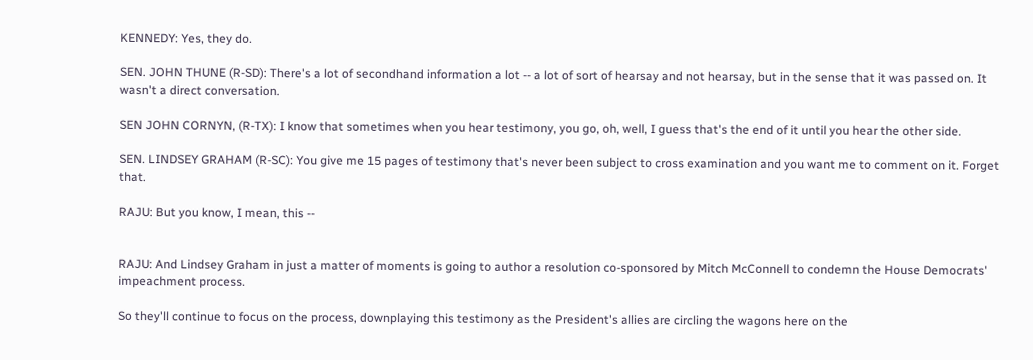KENNEDY: Yes, they do.

SEN. JOHN THUNE (R-SD): There's a lot of secondhand information a lot -- a lot of sort of hearsay and not hearsay, but in the sense that it was passed on. It wasn't a direct conversation.

SEN JOHN CORNYN, (R-TX): I know that sometimes when you hear testimony, you go, oh, well, I guess that's the end of it until you hear the other side.

SEN. LINDSEY GRAHAM (R-SC): You give me 15 pages of testimony that's never been subject to cross examination and you want me to comment on it. Forget that.

RAJU: But you know, I mean, this --


RAJU: And Lindsey Graham in just a matter of moments is going to author a resolution co-sponsored by Mitch McConnell to condemn the House Democrats' impeachment process.

So they'll continue to focus on the process, downplaying this testimony as the President's allies are circling the wagons here on the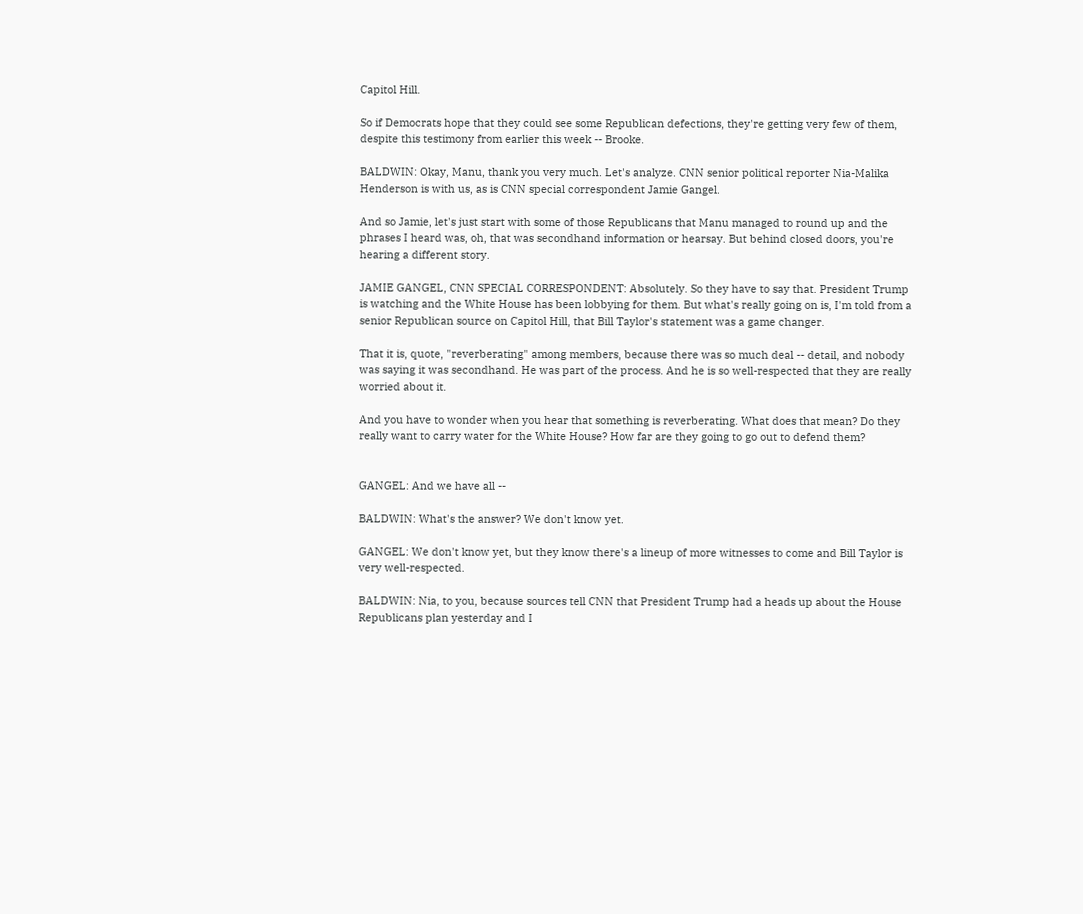Capitol Hill.

So if Democrats hope that they could see some Republican defections, they're getting very few of them, despite this testimony from earlier this week -- Brooke.

BALDWIN: Okay, Manu, thank you very much. Let's analyze. CNN senior political reporter Nia-Malika Henderson is with us, as is CNN special correspondent Jamie Gangel.

And so Jamie, let's just start with some of those Republicans that Manu managed to round up and the phrases I heard was, oh, that was secondhand information or hearsay. But behind closed doors, you're hearing a different story.

JAMIE GANGEL, CNN SPECIAL CORRESPONDENT: Absolutely. So they have to say that. President Trump is watching and the White House has been lobbying for them. But what's really going on is, I'm told from a senior Republican source on Capitol Hill, that Bill Taylor's statement was a game changer.

That it is, quote, "reverberating" among members, because there was so much deal -- detail, and nobody was saying it was secondhand. He was part of the process. And he is so well-respected that they are really worried about it.

And you have to wonder when you hear that something is reverberating. What does that mean? Do they really want to carry water for the White House? How far are they going to go out to defend them?


GANGEL: And we have all --

BALDWIN: What's the answer? We don't know yet.

GANGEL: We don't know yet, but they know there's a lineup of more witnesses to come and Bill Taylor is very well-respected.

BALDWIN: Nia, to you, because sources tell CNN that President Trump had a heads up about the House Republicans plan yesterday and I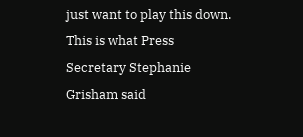just want to play this down. This is what Press Secretary Stephanie Grisham said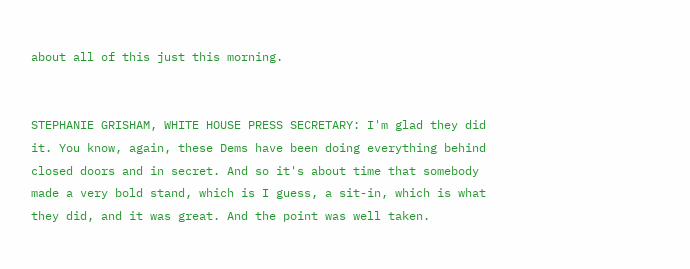about all of this just this morning.


STEPHANIE GRISHAM, WHITE HOUSE PRESS SECRETARY: I'm glad they did it. You know, again, these Dems have been doing everything behind closed doors and in secret. And so it's about time that somebody made a very bold stand, which is I guess, a sit-in, which is what they did, and it was great. And the point was well taken.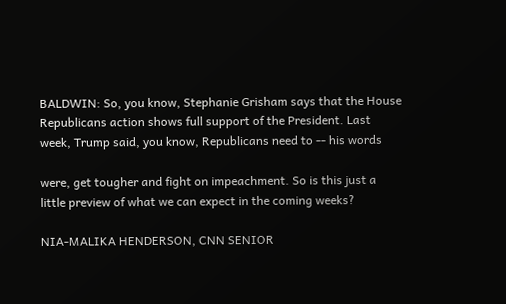BALDWIN: So, you know, Stephanie Grisham says that the House Republicans action shows full support of the President. Last week, Trump said, you know, Republicans need to -- his words

were, get tougher and fight on impeachment. So is this just a little preview of what we can expect in the coming weeks?

NIA-MALIKA HENDERSON, CNN SENIOR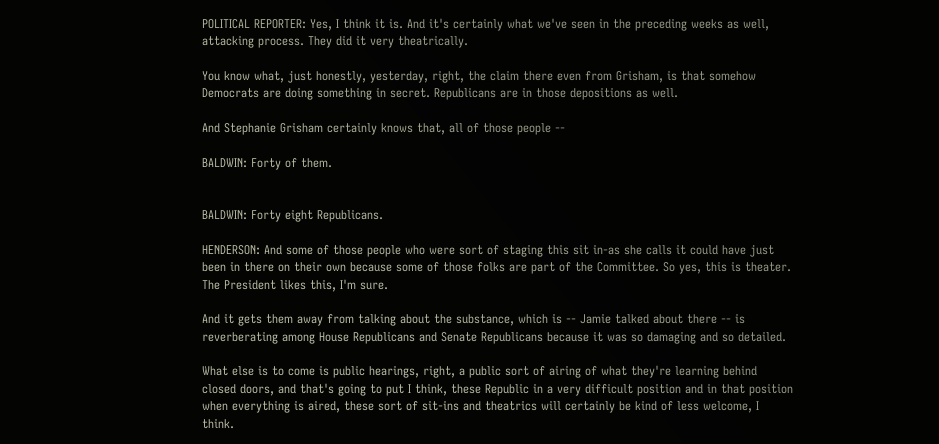POLITICAL REPORTER: Yes, I think it is. And it's certainly what we've seen in the preceding weeks as well, attacking process. They did it very theatrically.

You know what, just honestly, yesterday, right, the claim there even from Grisham, is that somehow Democrats are doing something in secret. Republicans are in those depositions as well.

And Stephanie Grisham certainly knows that, all of those people --

BALDWIN: Forty of them.


BALDWIN: Forty eight Republicans.

HENDERSON: And some of those people who were sort of staging this sit in-as she calls it could have just been in there on their own because some of those folks are part of the Committee. So yes, this is theater. The President likes this, I'm sure.

And it gets them away from talking about the substance, which is -- Jamie talked about there -- is reverberating among House Republicans and Senate Republicans because it was so damaging and so detailed.

What else is to come is public hearings, right, a public sort of airing of what they're learning behind closed doors, and that's going to put I think, these Republic in a very difficult position and in that position when everything is aired, these sort of sit-ins and theatrics will certainly be kind of less welcome, I think.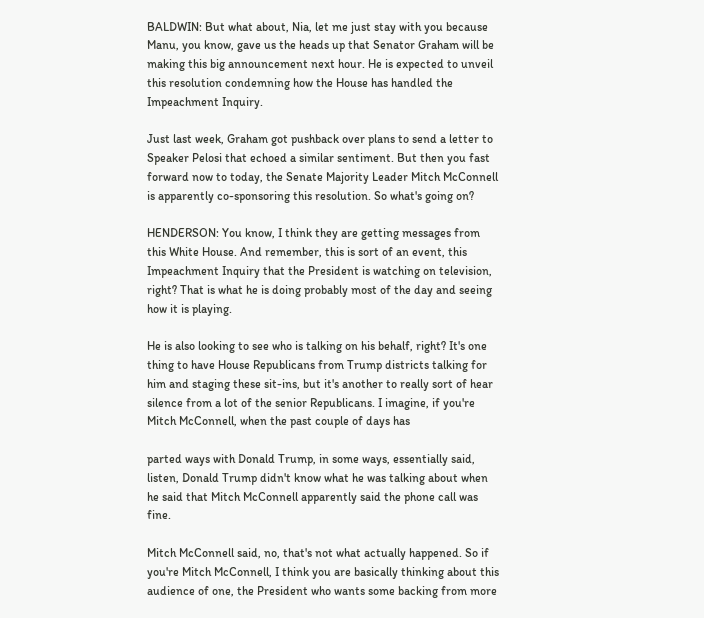BALDWIN: But what about, Nia, let me just stay with you because Manu, you know, gave us the heads up that Senator Graham will be making this big announcement next hour. He is expected to unveil this resolution condemning how the House has handled the Impeachment Inquiry.

Just last week, Graham got pushback over plans to send a letter to Speaker Pelosi that echoed a similar sentiment. But then you fast forward now to today, the Senate Majority Leader Mitch McConnell is apparently co-sponsoring this resolution. So what's going on?

HENDERSON: You know, I think they are getting messages from this White House. And remember, this is sort of an event, this Impeachment Inquiry that the President is watching on television, right? That is what he is doing probably most of the day and seeing how it is playing.

He is also looking to see who is talking on his behalf, right? It's one thing to have House Republicans from Trump districts talking for him and staging these sit-ins, but it's another to really sort of hear silence from a lot of the senior Republicans. I imagine, if you're Mitch McConnell, when the past couple of days has

parted ways with Donald Trump, in some ways, essentially said, listen, Donald Trump didn't know what he was talking about when he said that Mitch McConnell apparently said the phone call was fine.

Mitch McConnell said, no, that's not what actually happened. So if you're Mitch McConnell, I think you are basically thinking about this audience of one, the President who wants some backing from more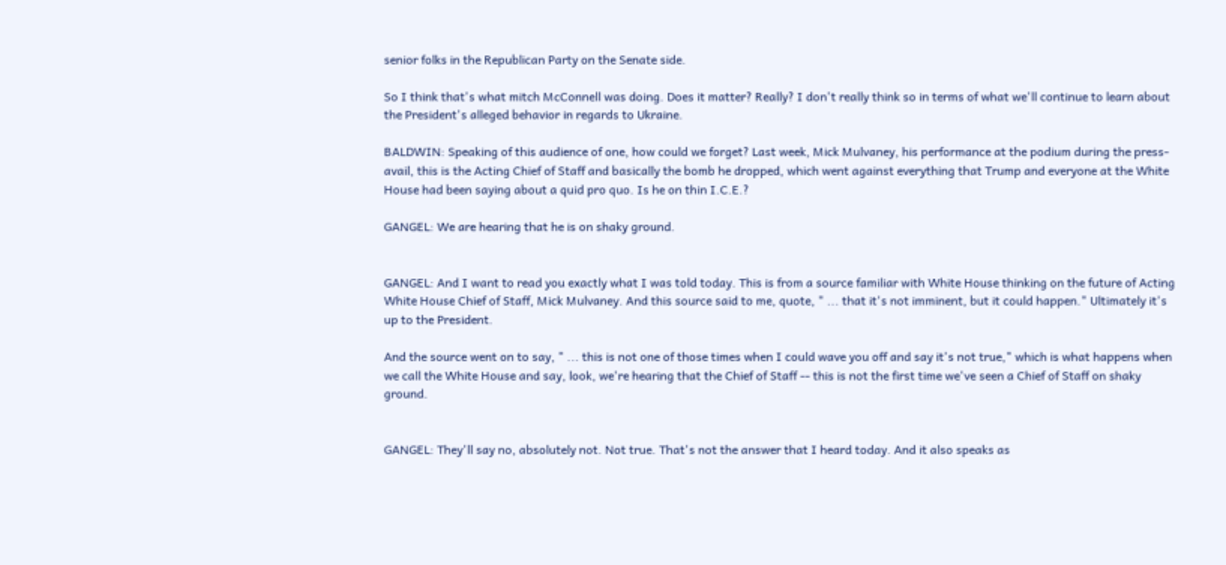senior folks in the Republican Party on the Senate side.

So I think that's what mitch McConnell was doing. Does it matter? Really? I don't really think so in terms of what we'll continue to learn about the President's alleged behavior in regards to Ukraine.

BALDWIN: Speaking of this audience of one, how could we forget? Last week, Mick Mulvaney, his performance at the podium during the press- avail, this is the Acting Chief of Staff and basically the bomb he dropped, which went against everything that Trump and everyone at the White House had been saying about a quid pro quo. Is he on thin I.C.E.?

GANGEL: We are hearing that he is on shaky ground.


GANGEL: And I want to read you exactly what I was told today. This is from a source familiar with White House thinking on the future of Acting White House Chief of Staff, Mick Mulvaney. And this source said to me, quote, " ... that it's not imminent, but it could happen." Ultimately it's up to the President.

And the source went on to say, " ... this is not one of those times when I could wave you off and say it's not true," which is what happens when we call the White House and say, look, we're hearing that the Chief of Staff -- this is not the first time we've seen a Chief of Staff on shaky ground.


GANGEL: They'll say no, absolutely not. Not true. That's not the answer that I heard today. And it also speaks as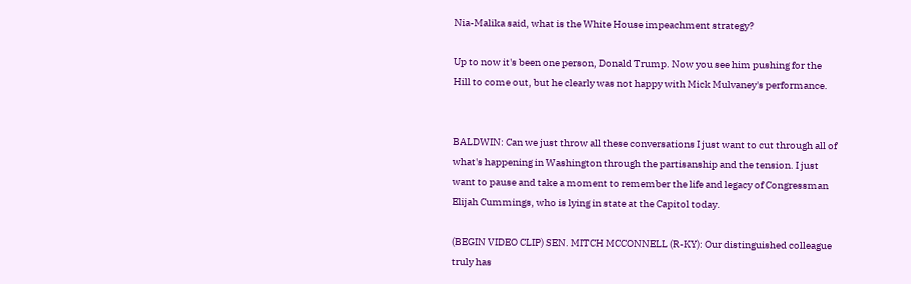Nia-Malika said, what is the White House impeachment strategy?

Up to now it's been one person, Donald Trump. Now you see him pushing for the Hill to come out, but he clearly was not happy with Mick Mulvaney's performance.


BALDWIN: Can we just throw all these conversations I just want to cut through all of what's happening in Washington through the partisanship and the tension. I just want to pause and take a moment to remember the life and legacy of Congressman Elijah Cummings, who is lying in state at the Capitol today.

(BEGIN VIDEO CLIP) SEN. MITCH MCCONNELL (R-KY): Our distinguished colleague truly has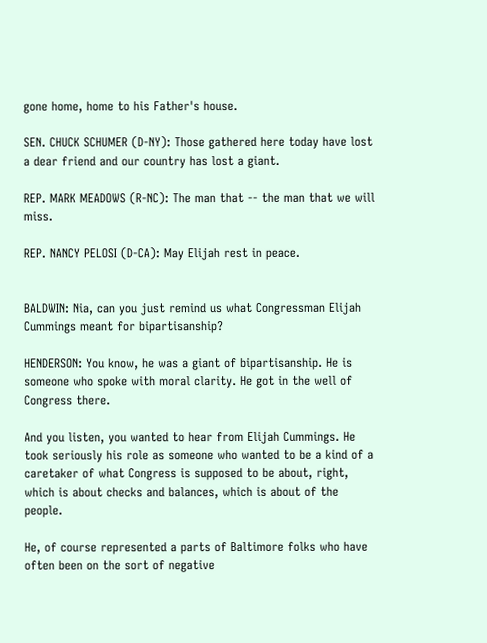gone home, home to his Father's house.

SEN. CHUCK SCHUMER (D-NY): Those gathered here today have lost a dear friend and our country has lost a giant.

REP. MARK MEADOWS (R-NC): The man that -- the man that we will miss.

REP. NANCY PELOSI (D-CA): May Elijah rest in peace.


BALDWIN: Nia, can you just remind us what Congressman Elijah Cummings meant for bipartisanship?

HENDERSON: You know, he was a giant of bipartisanship. He is someone who spoke with moral clarity. He got in the well of Congress there.

And you listen, you wanted to hear from Elijah Cummings. He took seriously his role as someone who wanted to be a kind of a caretaker of what Congress is supposed to be about, right, which is about checks and balances, which is about of the people.

He, of course represented a parts of Baltimore folks who have often been on the sort of negative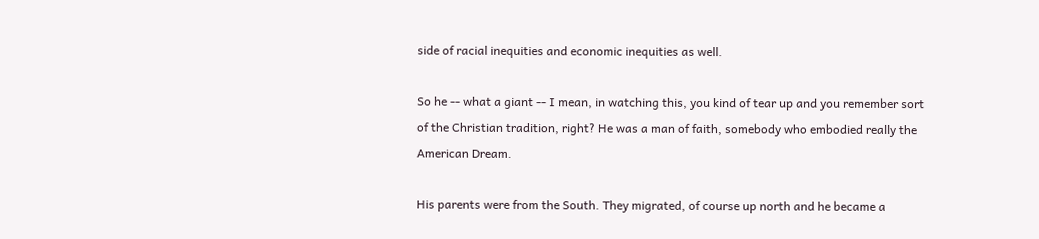side of racial inequities and economic inequities as well.

So he -- what a giant -- I mean, in watching this, you kind of tear up and you remember sort of the Christian tradition, right? He was a man of faith, somebody who embodied really the American Dream.

His parents were from the South. They migrated, of course up north and he became a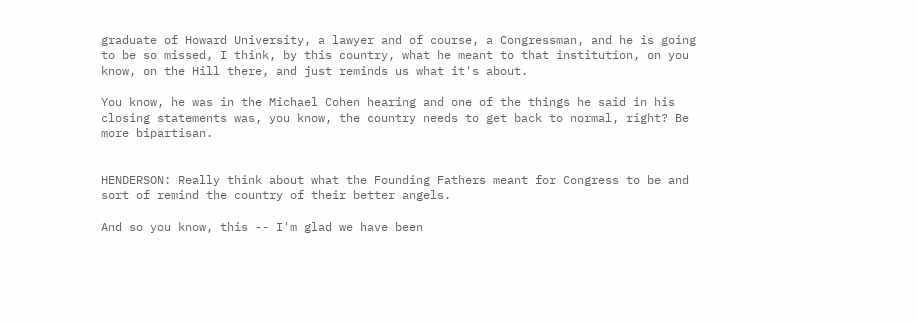graduate of Howard University, a lawyer and of course, a Congressman, and he is going to be so missed, I think, by this country, what he meant to that institution, on you know, on the Hill there, and just reminds us what it's about.

You know, he was in the Michael Cohen hearing and one of the things he said in his closing statements was, you know, the country needs to get back to normal, right? Be more bipartisan.


HENDERSON: Really think about what the Founding Fathers meant for Congress to be and sort of remind the country of their better angels.

And so you know, this -- I'm glad we have been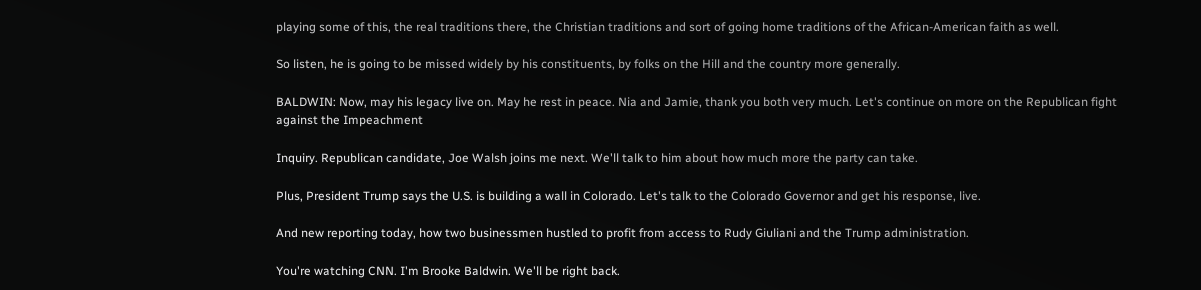playing some of this, the real traditions there, the Christian traditions and sort of going home traditions of the African-American faith as well.

So listen, he is going to be missed widely by his constituents, by folks on the Hill and the country more generally.

BALDWIN: Now, may his legacy live on. May he rest in peace. Nia and Jamie, thank you both very much. Let's continue on more on the Republican fight against the Impeachment

Inquiry. Republican candidate, Joe Walsh joins me next. We'll talk to him about how much more the party can take.

Plus, President Trump says the U.S. is building a wall in Colorado. Let's talk to the Colorado Governor and get his response, live.

And new reporting today, how two businessmen hustled to profit from access to Rudy Giuliani and the Trump administration.

You're watching CNN. I'm Brooke Baldwin. We'll be right back.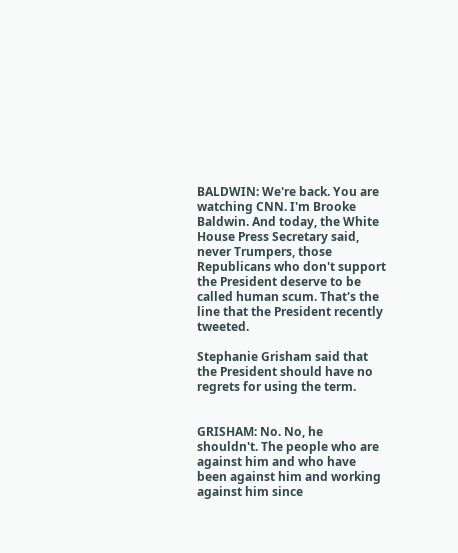BALDWIN: We're back. You are watching CNN. I'm Brooke Baldwin. And today, the White House Press Secretary said, never Trumpers, those Republicans who don't support the President deserve to be called human scum. That's the line that the President recently tweeted.

Stephanie Grisham said that the President should have no regrets for using the term.


GRISHAM: No. No, he shouldn't. The people who are against him and who have been against him and working against him since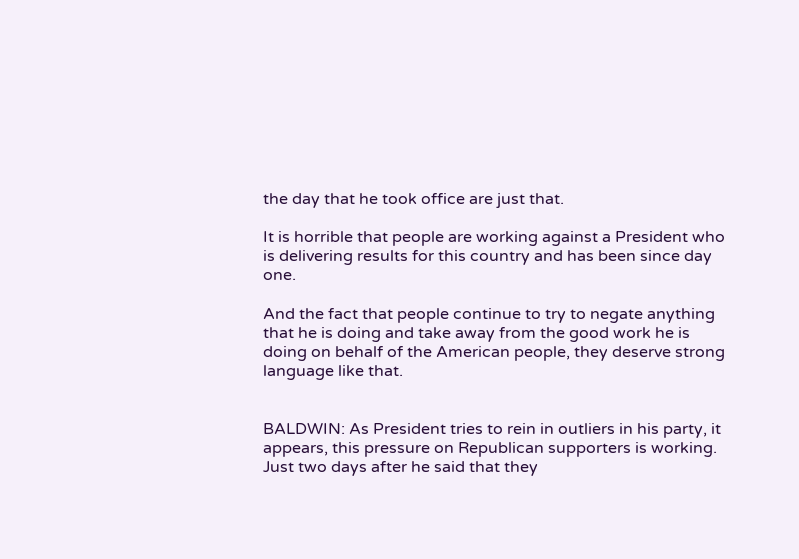the day that he took office are just that.

It is horrible that people are working against a President who is delivering results for this country and has been since day one.

And the fact that people continue to try to negate anything that he is doing and take away from the good work he is doing on behalf of the American people, they deserve strong language like that.


BALDWIN: As President tries to rein in outliers in his party, it appears, this pressure on Republican supporters is working. Just two days after he said that they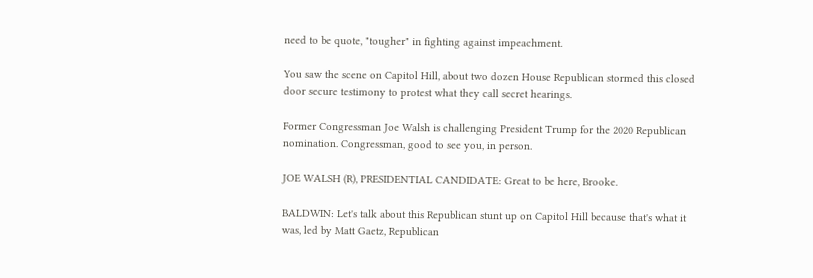need to be quote, "tougher" in fighting against impeachment.

You saw the scene on Capitol Hill, about two dozen House Republican stormed this closed door secure testimony to protest what they call secret hearings.

Former Congressman Joe Walsh is challenging President Trump for the 2020 Republican nomination. Congressman, good to see you, in person.

JOE WALSH (R), PRESIDENTIAL CANDIDATE: Great to be here, Brooke.

BALDWIN: Let's talk about this Republican stunt up on Capitol Hill because that's what it was, led by Matt Gaetz, Republican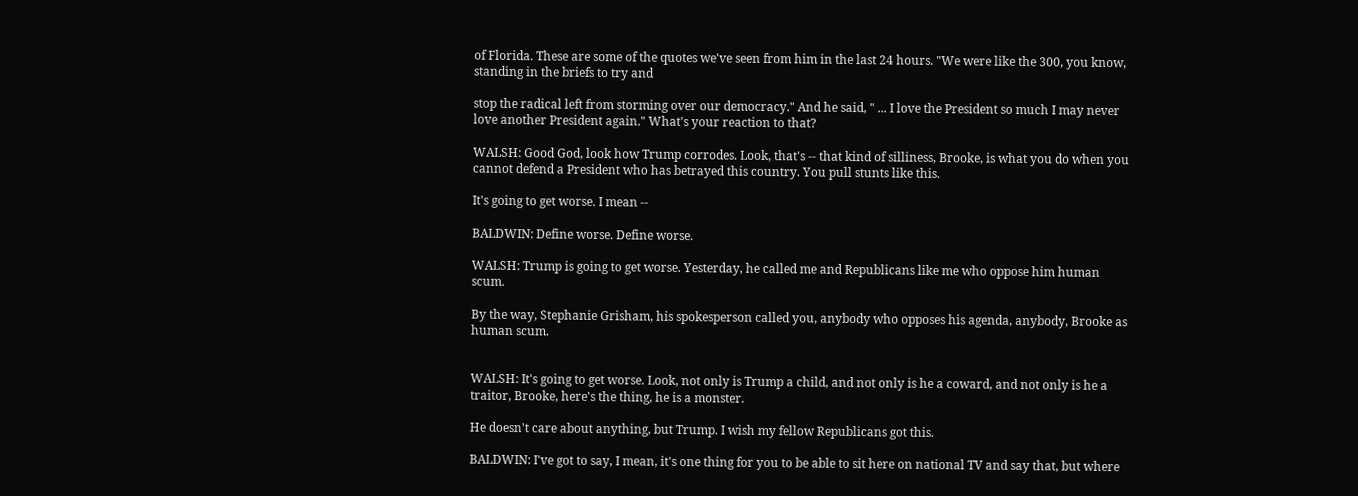of Florida. These are some of the quotes we've seen from him in the last 24 hours. "We were like the 300, you know, standing in the briefs to try and

stop the radical left from storming over our democracy." And he said, " ... I love the President so much I may never love another President again." What's your reaction to that?

WALSH: Good God, look how Trump corrodes. Look, that's -- that kind of silliness, Brooke, is what you do when you cannot defend a President who has betrayed this country. You pull stunts like this.

It's going to get worse. I mean --

BALDWIN: Define worse. Define worse.

WALSH: Trump is going to get worse. Yesterday, he called me and Republicans like me who oppose him human scum.

By the way, Stephanie Grisham, his spokesperson called you, anybody who opposes his agenda, anybody, Brooke as human scum.


WALSH: It's going to get worse. Look, not only is Trump a child, and not only is he a coward, and not only is he a traitor, Brooke, here's the thing, he is a monster.

He doesn't care about anything, but Trump. I wish my fellow Republicans got this.

BALDWIN: I've got to say, I mean, it's one thing for you to be able to sit here on national TV and say that, but where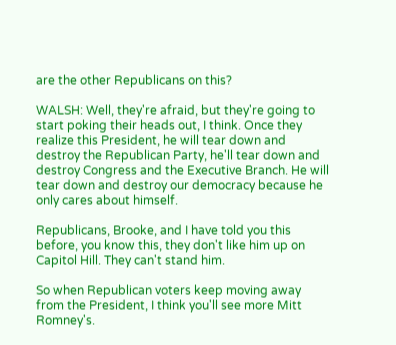are the other Republicans on this?

WALSH: Well, they're afraid, but they're going to start poking their heads out, I think. Once they realize this President, he will tear down and destroy the Republican Party, he'll tear down and destroy Congress and the Executive Branch. He will tear down and destroy our democracy because he only cares about himself.

Republicans, Brooke, and I have told you this before, you know this, they don't like him up on Capitol Hill. They can't stand him.

So when Republican voters keep moving away from the President, I think you'll see more Mitt Romney's.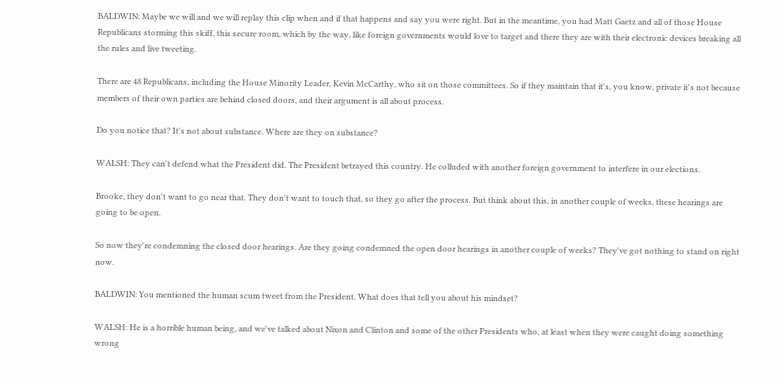BALDWIN: Maybe we will and we will replay this clip when and if that happens and say you were right. But in the meantime, you had Matt Gaetz and all of those House Republicans storming this skiff, this secure room, which by the way, like foreign governments would love to target and there they are with their electronic devices breaking all the rules and live tweeting.

There are 48 Republicans, including the House Minority Leader, Kevin McCarthy, who sit on those committees. So if they maintain that it's, you know, private it's not because members of their own parties are behind closed doors, and their argument is all about process.

Do you notice that? It's not about substance. Where are they on substance?

WALSH: They can't defend what the President did. The President betrayed this country. He colluded with another foreign government to interfere in our elections.

Brooke, they don't want to go near that. They don't want to touch that, so they go after the process. But think about this, in another couple of weeks, these hearings are going to be open.

So now they're condemning the closed door hearings. Are they going condemned the open door hearings in another couple of weeks? They've got nothing to stand on right now.

BALDWIN: You mentioned the human scum tweet from the President. What does that tell you about his mindset?

WALSH: He is a horrible human being, and we've talked about Nixon and Clinton and some of the other Presidents who, at least when they were caught doing something wrong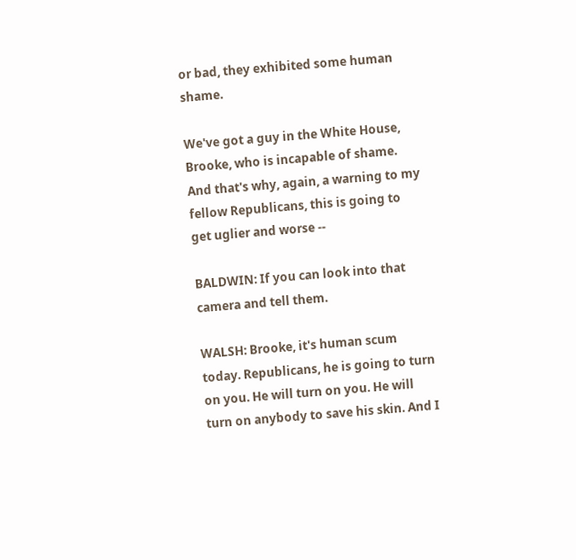or bad, they exhibited some human shame.

We've got a guy in the White House, Brooke, who is incapable of shame. And that's why, again, a warning to my fellow Republicans, this is going to get uglier and worse --

BALDWIN: If you can look into that camera and tell them.

WALSH: Brooke, it's human scum today. Republicans, he is going to turn on you. He will turn on you. He will turn on anybody to save his skin. And I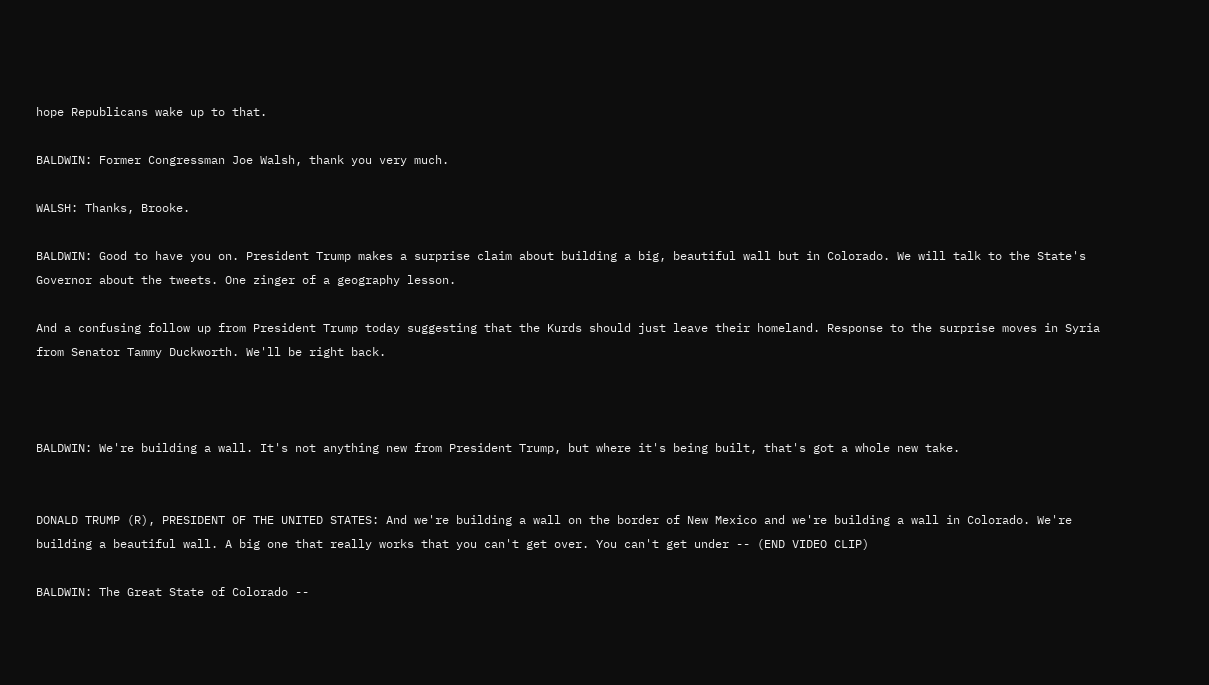hope Republicans wake up to that.

BALDWIN: Former Congressman Joe Walsh, thank you very much.

WALSH: Thanks, Brooke.

BALDWIN: Good to have you on. President Trump makes a surprise claim about building a big, beautiful wall but in Colorado. We will talk to the State's Governor about the tweets. One zinger of a geography lesson.

And a confusing follow up from President Trump today suggesting that the Kurds should just leave their homeland. Response to the surprise moves in Syria from Senator Tammy Duckworth. We'll be right back.



BALDWIN: We're building a wall. It's not anything new from President Trump, but where it's being built, that's got a whole new take.


DONALD TRUMP (R), PRESIDENT OF THE UNITED STATES: And we're building a wall on the border of New Mexico and we're building a wall in Colorado. We're building a beautiful wall. A big one that really works that you can't get over. You can't get under -- (END VIDEO CLIP)

BALDWIN: The Great State of Colorado --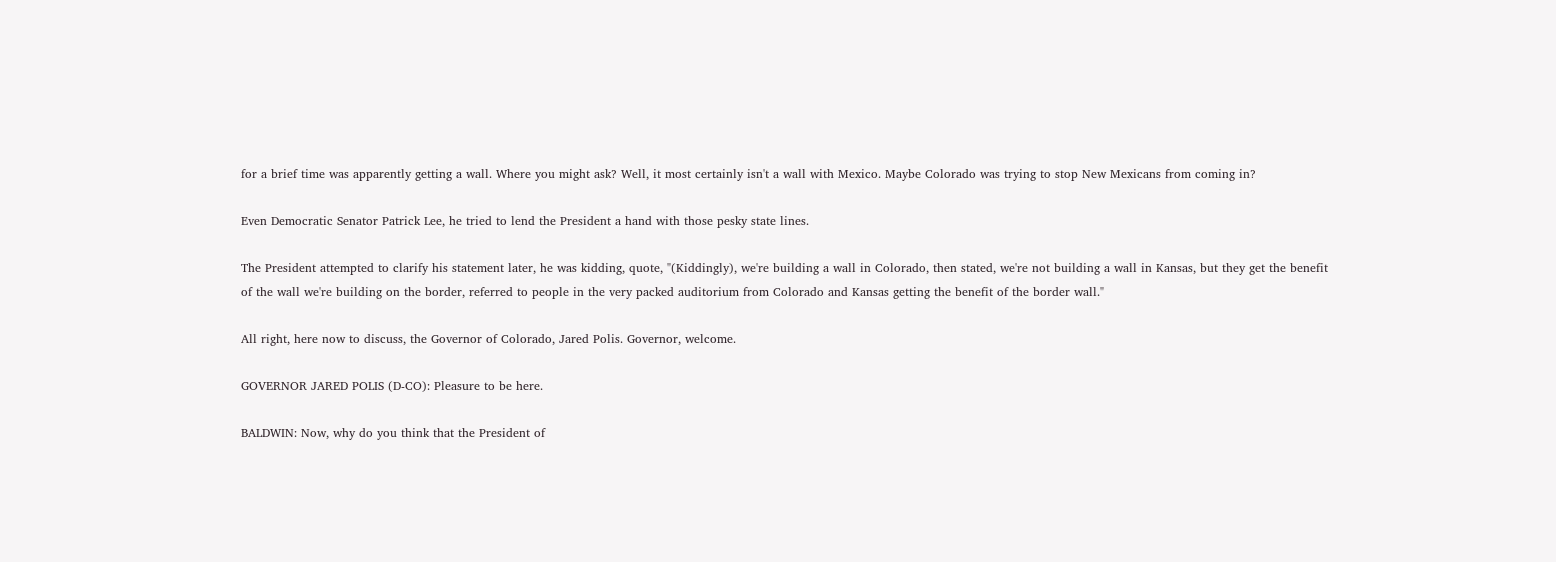for a brief time was apparently getting a wall. Where you might ask? Well, it most certainly isn't a wall with Mexico. Maybe Colorado was trying to stop New Mexicans from coming in?

Even Democratic Senator Patrick Lee, he tried to lend the President a hand with those pesky state lines.

The President attempted to clarify his statement later, he was kidding, quote, "(Kiddingly), we're building a wall in Colorado, then stated, we're not building a wall in Kansas, but they get the benefit of the wall we're building on the border, referred to people in the very packed auditorium from Colorado and Kansas getting the benefit of the border wall."

All right, here now to discuss, the Governor of Colorado, Jared Polis. Governor, welcome.

GOVERNOR JARED POLIS (D-CO): Pleasure to be here.

BALDWIN: Now, why do you think that the President of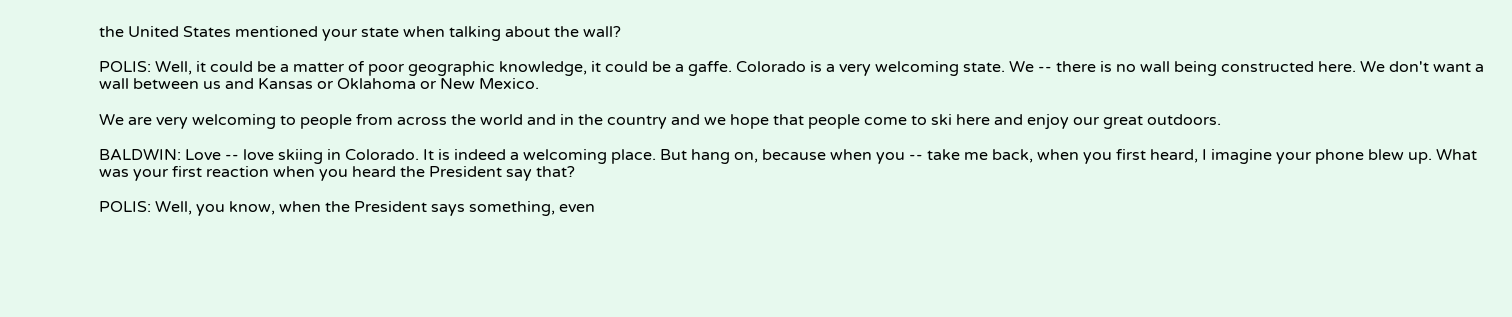the United States mentioned your state when talking about the wall?

POLIS: Well, it could be a matter of poor geographic knowledge, it could be a gaffe. Colorado is a very welcoming state. We -- there is no wall being constructed here. We don't want a wall between us and Kansas or Oklahoma or New Mexico.

We are very welcoming to people from across the world and in the country and we hope that people come to ski here and enjoy our great outdoors.

BALDWIN: Love -- love skiing in Colorado. It is indeed a welcoming place. But hang on, because when you -- take me back, when you first heard, I imagine your phone blew up. What was your first reaction when you heard the President say that?

POLIS: Well, you know, when the President says something, even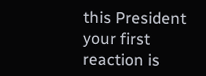this President your first reaction is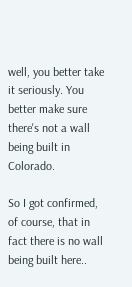well, you better take it seriously. You better make sure there's not a wall being built in Colorado.

So I got confirmed, of course, that in fact there is no wall being built here..